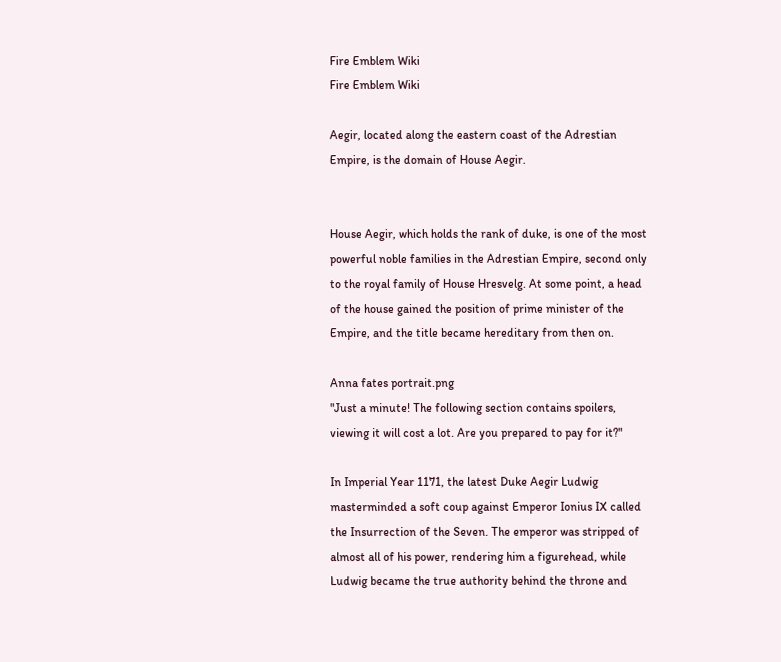Fire Emblem Wiki
Fire Emblem Wiki

Aegir, located along the eastern coast of the Adrestian Empire, is the domain of House Aegir.


House Aegir, which holds the rank of duke, is one of the most powerful noble families in the Adrestian Empire, second only to the royal family of House Hresvelg. At some point, a head of the house gained the position of prime minister of the Empire, and the title became hereditary from then on.

Anna fates portrait.png
"Just a minute! The following section contains spoilers, viewing it will cost a lot. Are you prepared to pay for it?"

In Imperial Year 1171, the latest Duke Aegir Ludwig masterminded a soft coup against Emperor Ionius IX called the Insurrection of the Seven. The emperor was stripped of almost all of his power, rendering him a figurehead, while Ludwig became the true authority behind the throne and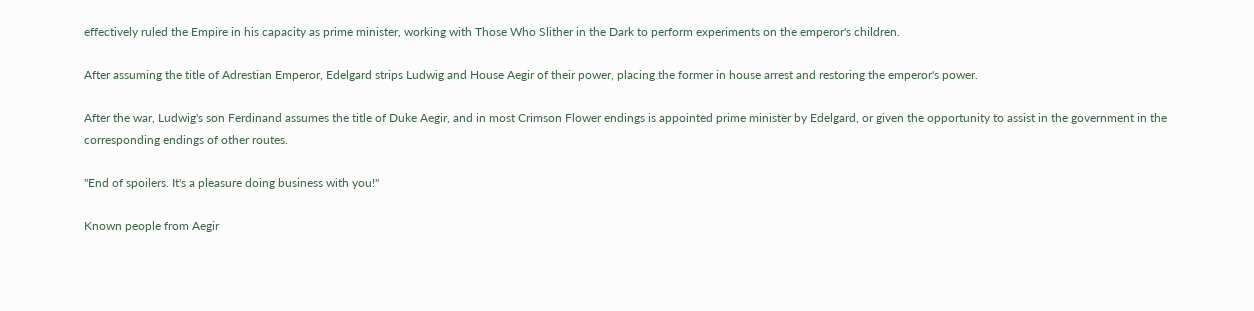effectively ruled the Empire in his capacity as prime minister, working with Those Who Slither in the Dark to perform experiments on the emperor's children.

After assuming the title of Adrestian Emperor, Edelgard strips Ludwig and House Aegir of their power, placing the former in house arrest and restoring the emperor's power.

After the war, Ludwig's son Ferdinand assumes the title of Duke Aegir, and in most Crimson Flower endings is appointed prime minister by Edelgard, or given the opportunity to assist in the government in the corresponding endings of other routes.

"End of spoilers. It's a pleasure doing business with you!"

Known people from Aegir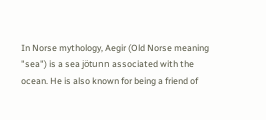In Norse mythology, Aegir (Old Norse meaning "sea") is a sea jötunn associated with the ocean. He is also known for being a friend of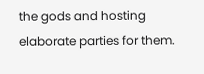the gods and hosting elaborate parties for them.